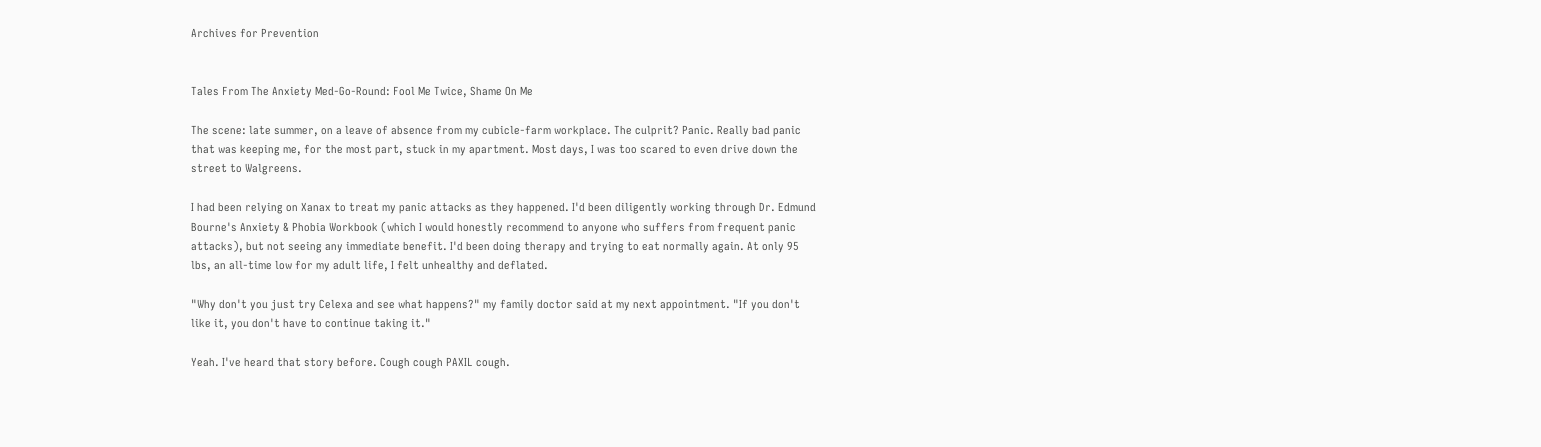Archives for Prevention


Tales From The Anxiety Med-Go-Round: Fool Me Twice, Shame On Me

The scene: late summer, on a leave of absence from my cubicle-farm workplace. The culprit? Panic. Really bad panic that was keeping me, for the most part, stuck in my apartment. Most days, I was too scared to even drive down the street to Walgreens.

I had been relying on Xanax to treat my panic attacks as they happened. I'd been diligently working through Dr. Edmund Bourne's Anxiety & Phobia Workbook (which I would honestly recommend to anyone who suffers from frequent panic attacks), but not seeing any immediate benefit. I'd been doing therapy and trying to eat normally again. At only 95 lbs, an all-time low for my adult life, I felt unhealthy and deflated.

"Why don't you just try Celexa and see what happens?" my family doctor said at my next appointment. "If you don't like it, you don't have to continue taking it."

Yeah. I've heard that story before. Cough cough PAXIL cough.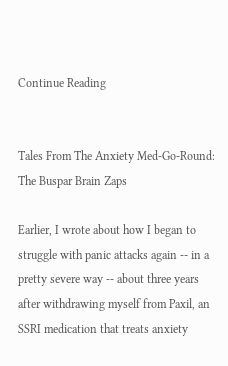Continue Reading


Tales From The Anxiety Med-Go-Round: The Buspar Brain Zaps

Earlier, I wrote about how I began to struggle with panic attacks again -- in a pretty severe way -- about three years after withdrawing myself from Paxil, an SSRI medication that treats anxiety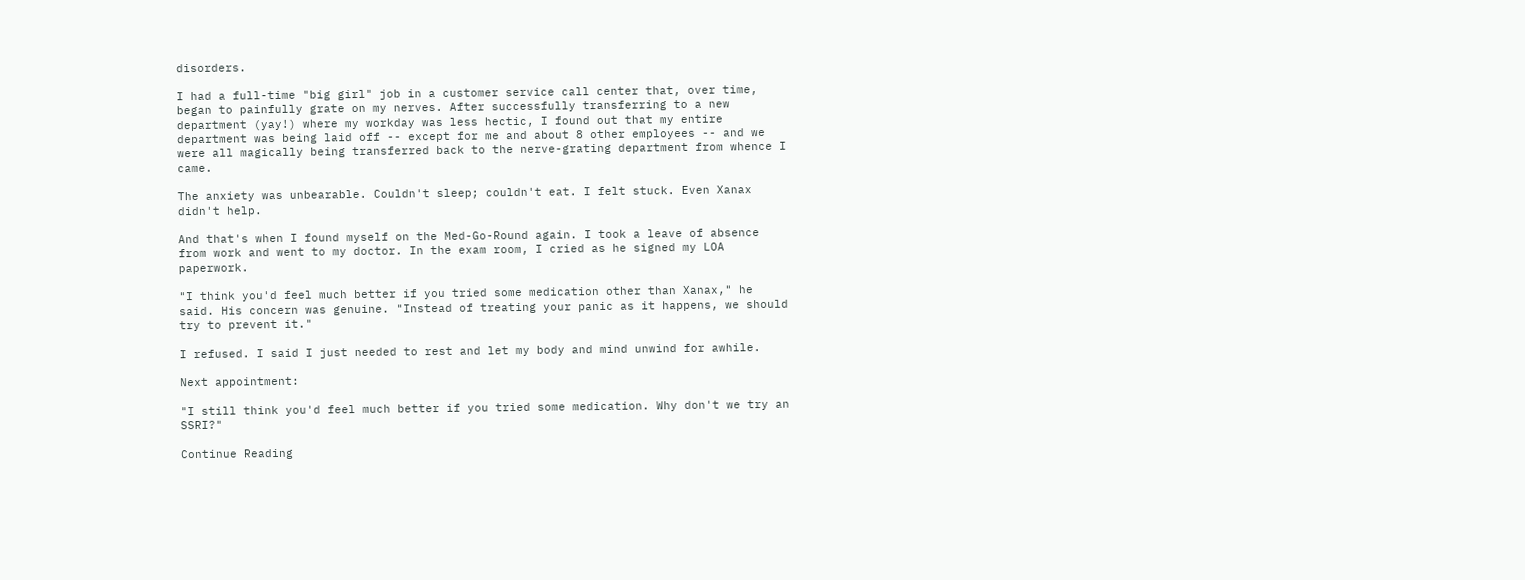disorders.

I had a full-time "big girl" job in a customer service call center that, over time, began to painfully grate on my nerves. After successfully transferring to a new department (yay!) where my workday was less hectic, I found out that my entire department was being laid off -- except for me and about 8 other employees -- and we were all magically being transferred back to the nerve-grating department from whence I came.

The anxiety was unbearable. Couldn't sleep; couldn't eat. I felt stuck. Even Xanax didn't help.

And that's when I found myself on the Med-Go-Round again. I took a leave of absence from work and went to my doctor. In the exam room, I cried as he signed my LOA paperwork.

"I think you'd feel much better if you tried some medication other than Xanax," he said. His concern was genuine. "Instead of treating your panic as it happens, we should try to prevent it."

I refused. I said I just needed to rest and let my body and mind unwind for awhile.

Next appointment:

"I still think you'd feel much better if you tried some medication. Why don't we try an SSRI?"

Continue Reading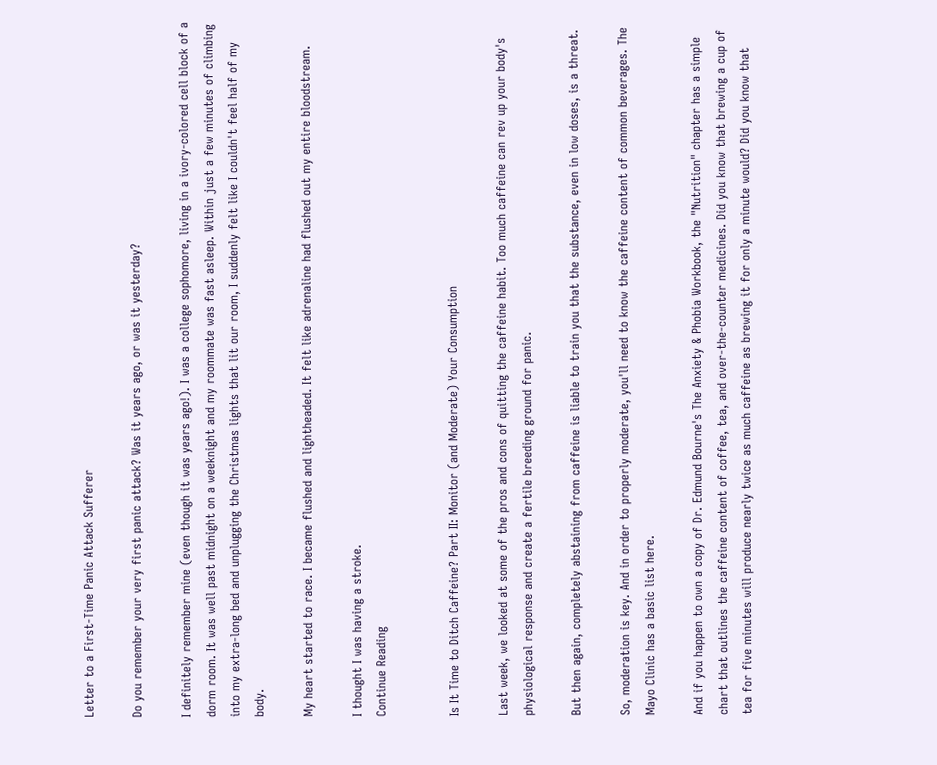Letter to a First-Time Panic Attack Sufferer

Do you remember your very first panic attack? Was it years ago, or was it yesterday?

I definitely remember mine (even though it was years ago!). I was a college sophomore, living in a ivory-colored cell block of a dorm room. It was well past midnight on a weeknight and my roommate was fast asleep. Within just a few minutes of climbing into my extra-long bed and unplugging the Christmas lights that lit our room, I suddenly felt like I couldn't feel half of my body.

My heart started to race. I became flushed and lightheaded. It felt like adrenaline had flushed out my entire bloodstream.

I thought I was having a stroke.
Continue Reading


Is It Time to Ditch Caffeine? Part II: Monitor (and Moderate) Your Consumption

Last week, we looked at some of the pros and cons of quitting the caffeine habit. Too much caffeine can rev up your body's physiological response and create a fertile breeding ground for panic.

But then again, completely abstaining from caffeine is liable to train you that the substance, even in low doses, is a threat.

So, moderation is key. And in order to properly moderate, you'll need to know the caffeine content of common beverages. The Mayo Clinic has a basic list here.

And if you happen to own a copy of Dr. Edmund Bourne's The Anxiety & Phobia Workbook, the "Nutrition" chapter has a simple chart that outlines the caffeine content of coffee, tea, and over-the-counter medicines. Did you know that brewing a cup of tea for five minutes will produce nearly twice as much caffeine as brewing it for only a minute would? Did you know that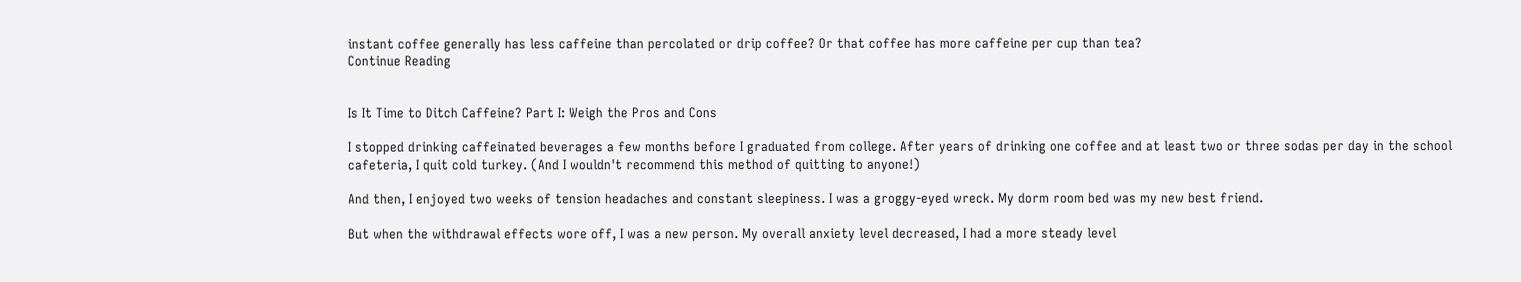instant coffee generally has less caffeine than percolated or drip coffee? Or that coffee has more caffeine per cup than tea?
Continue Reading


Is It Time to Ditch Caffeine? Part I: Weigh the Pros and Cons

I stopped drinking caffeinated beverages a few months before I graduated from college. After years of drinking one coffee and at least two or three sodas per day in the school cafeteria, I quit cold turkey. (And I wouldn't recommend this method of quitting to anyone!)

And then, I enjoyed two weeks of tension headaches and constant sleepiness. I was a groggy-eyed wreck. My dorm room bed was my new best friend.

But when the withdrawal effects wore off, I was a new person. My overall anxiety level decreased, I had a more steady level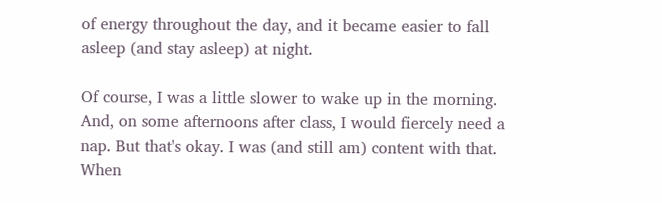of energy throughout the day, and it became easier to fall asleep (and stay asleep) at night.

Of course, I was a little slower to wake up in the morning. And, on some afternoons after class, I would fiercely need a nap. But that's okay. I was (and still am) content with that. When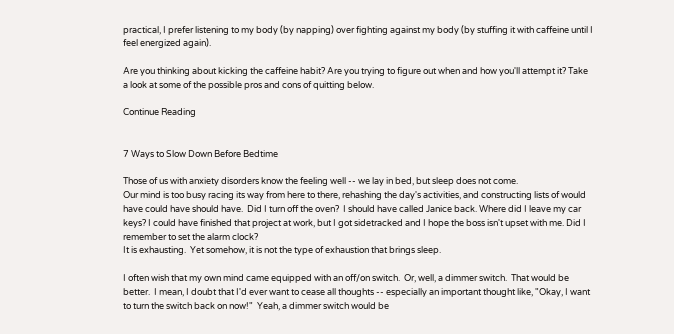practical, I prefer listening to my body (by napping) over fighting against my body (by stuffing it with caffeine until I feel energized again).

Are you thinking about kicking the caffeine habit? Are you trying to figure out when and how you'll attempt it? Take a look at some of the possible pros and cons of quitting below.

Continue Reading


7 Ways to Slow Down Before Bedtime

Those of us with anxiety disorders know the feeling well -- we lay in bed, but sleep does not come.
Our mind is too busy racing its way from here to there, rehashing the day's activities, and constructing lists of would have could have should have.  Did I turn off the oven?  I should have called Janice back. Where did I leave my car keys? I could have finished that project at work, but I got sidetracked and I hope the boss isn't upset with me. Did I remember to set the alarm clock?
It is exhausting.  Yet somehow, it is not the type of exhaustion that brings sleep.

I often wish that my own mind came equipped with an off/on switch.  Or, well, a dimmer switch.  That would be better.  I mean, I doubt that I'd ever want to cease all thoughts -- especially an important thought like, "Okay, I want to turn the switch back on now!"  Yeah, a dimmer switch would be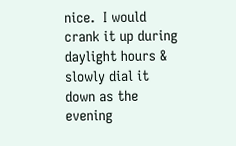nice.  I would crank it up during daylight hours & slowly dial it down as the evening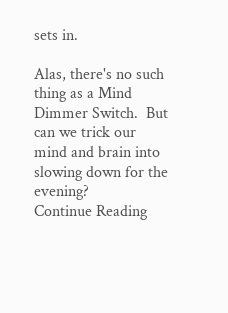sets in.

Alas, there's no such thing as a Mind Dimmer Switch.  But can we trick our mind and brain into slowing down for the evening?
Continue Reading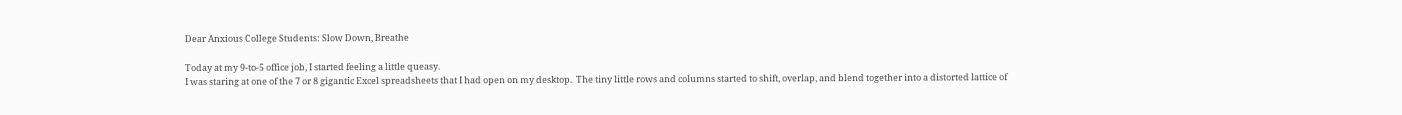Dear Anxious College Students: Slow Down, Breathe

Today at my 9-to-5 office job, I started feeling a little queasy.
I was staring at one of the 7 or 8 gigantic Excel spreadsheets that I had open on my desktop.  The tiny little rows and columns started to shift, overlap, and blend together into a distorted lattice of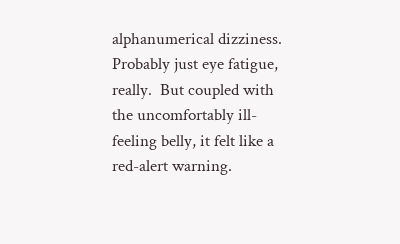alphanumerical dizziness.
Probably just eye fatigue, really.  But coupled with the uncomfortably ill-feeling belly, it felt like a red-alert warning.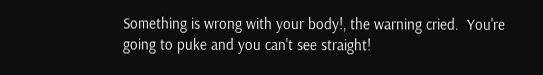Something is wrong with your body!, the warning cried.  You're going to puke and you can't see straight!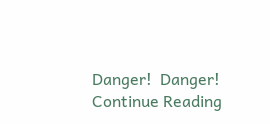Danger!  Danger!
Continue Reading